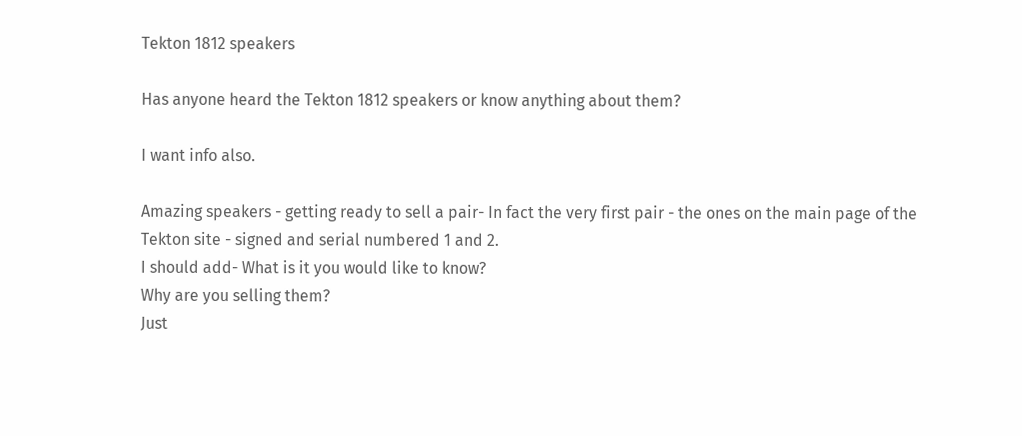Tekton 1812 speakers

Has anyone heard the Tekton 1812 speakers or know anything about them?

I want info also.

Amazing speakers - getting ready to sell a pair- In fact the very first pair - the ones on the main page of the Tekton site - signed and serial numbered 1 and 2.
I should add- What is it you would like to know?
Why are you selling them?
Just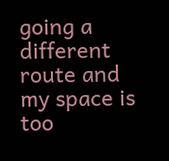going a different route and my space is too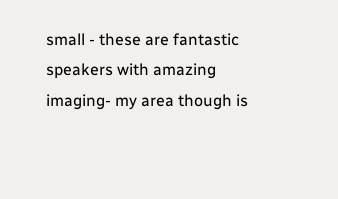small - these are fantastic speakers with amazing imaging- my area though is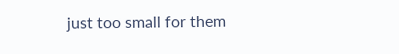just too small for them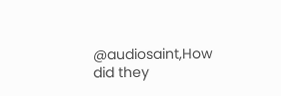@audiosaint,How did they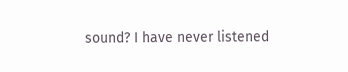sound? I have never listened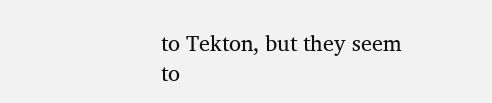to Tekton, but they seem to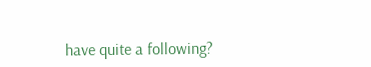have quite a following?